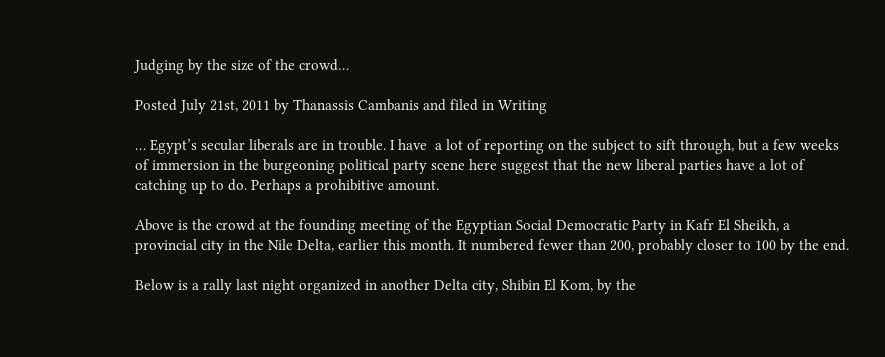Judging by the size of the crowd…

Posted July 21st, 2011 by Thanassis Cambanis and filed in Writing

… Egypt’s secular liberals are in trouble. I have  a lot of reporting on the subject to sift through, but a few weeks of immersion in the burgeoning political party scene here suggest that the new liberal parties have a lot of catching up to do. Perhaps a prohibitive amount.

Above is the crowd at the founding meeting of the Egyptian Social Democratic Party in Kafr El Sheikh, a provincial city in the Nile Delta, earlier this month. It numbered fewer than 200, probably closer to 100 by the end.

Below is a rally last night organized in another Delta city, Shibin El Kom, by the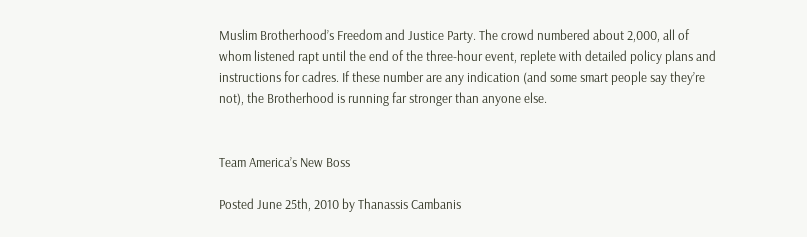Muslim Brotherhood’s Freedom and Justice Party. The crowd numbered about 2,000, all of whom listened rapt until the end of the three-hour event, replete with detailed policy plans and instructions for cadres. If these number are any indication (and some smart people say they’re not), the Brotherhood is running far stronger than anyone else.


Team America’s New Boss

Posted June 25th, 2010 by Thanassis Cambanis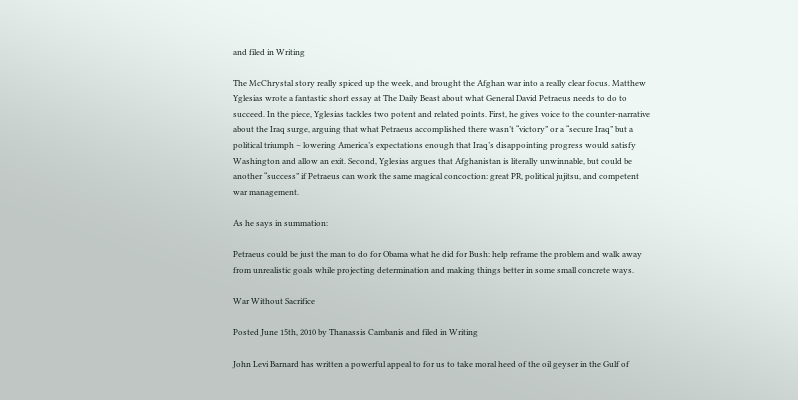and filed in Writing

The McChrystal story really spiced up the week, and brought the Afghan war into a really clear focus. Matthew Yglesias wrote a fantastic short essay at The Daily Beast about what General David Petraeus needs to do to succeed. In the piece, Yglesias tackles two potent and related points. First, he gives voice to the counter-narrative about the Iraq surge, arguing that what Petraeus accomplished there wasn’t “victory” or a “secure Iraq” but a political triumph – lowering America’s expectations enough that Iraq’s disappointing progress would satisfy Washington and allow an exit. Second, Yglesias argues that Afghanistan is literally unwinnable, but could be another “success” if Petraeus can work the same magical concoction: great PR, political jujitsu, and competent war management.

As he says in summation:

Petraeus could be just the man to do for Obama what he did for Bush: help reframe the problem and walk away from unrealistic goals while projecting determination and making things better in some small concrete ways.

War Without Sacrifice

Posted June 15th, 2010 by Thanassis Cambanis and filed in Writing

John Levi Barnard has written a powerful appeal to for us to take moral heed of the oil geyser in the Gulf of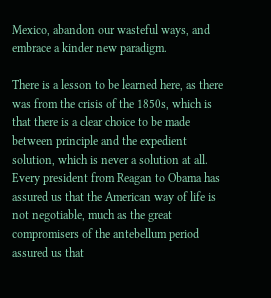Mexico, abandon our wasteful ways, and embrace a kinder new paradigm.

There is a lesson to be learned here, as there was from the crisis of the 1850s, which is that there is a clear choice to be made between principle and the expedient solution, which is never a solution at all. Every president from Reagan to Obama has assured us that the American way of life is not negotiable, much as the great compromisers of the antebellum period assured us that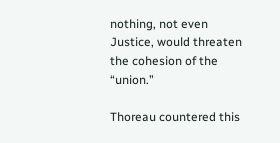nothing, not even Justice, would threaten the cohesion of the “union.”

Thoreau countered this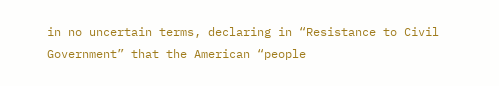in no uncertain terms, declaring in “Resistance to Civil Government” that the American “people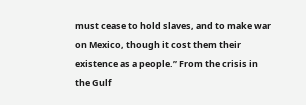must cease to hold slaves, and to make war on Mexico, though it cost them their existence as a people.” From the crisis in the Gulf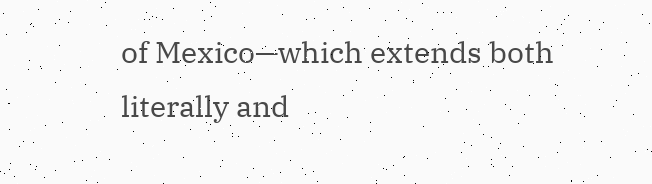of Mexico—which extends both literally and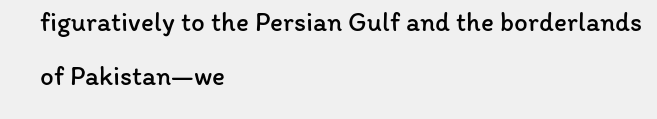figuratively to the Persian Gulf and the borderlands of Pakistan—we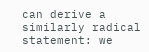can derive a similarly radical statement: we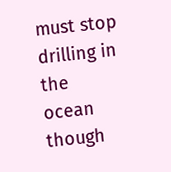must stop drilling in the ocean though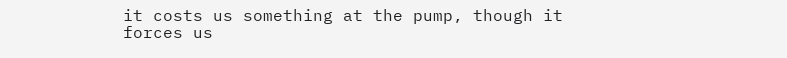it costs us something at the pump, though it forces us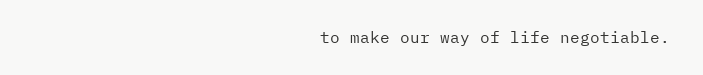to make our way of life negotiable.